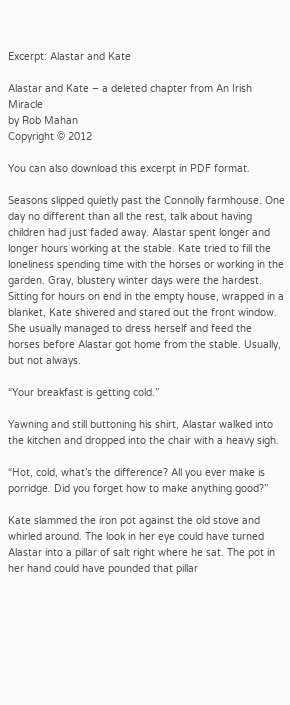Excerpt: Alastar and Kate

Alastar and Kate – a deleted chapter from An Irish Miracle
by Rob Mahan
Copyright © 2012

You can also download this excerpt in PDF format.

Seasons slipped quietly past the Connolly farmhouse. One day no different than all the rest, talk about having children had just faded away. Alastar spent longer and longer hours working at the stable. Kate tried to fill the loneliness spending time with the horses or working in the garden. Gray, blustery winter days were the hardest. Sitting for hours on end in the empty house, wrapped in a blanket, Kate shivered and stared out the front window. She usually managed to dress herself and feed the horses before Alastar got home from the stable. Usually, but not always.

“Your breakfast is getting cold.”

Yawning and still buttoning his shirt, Alastar walked into the kitchen and dropped into the chair with a heavy sigh.

“Hot, cold, what’s the difference? All you ever make is porridge. Did you forget how to make anything good?”

Kate slammed the iron pot against the old stove and whirled around. The look in her eye could have turned Alastar into a pillar of salt right where he sat. The pot in her hand could have pounded that pillar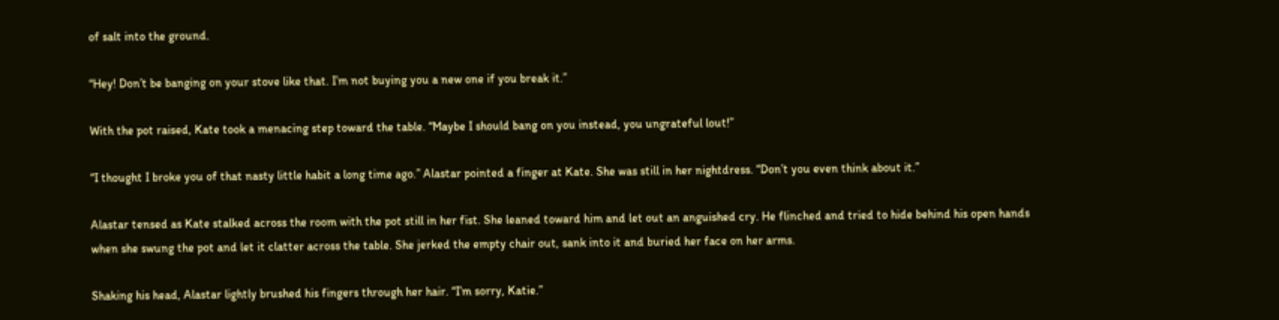of salt into the ground.

“Hey! Don’t be banging on your stove like that. I’m not buying you a new one if you break it.”

With the pot raised, Kate took a menacing step toward the table. “Maybe I should bang on you instead, you ungrateful lout!”

“I thought I broke you of that nasty little habit a long time ago.” Alastar pointed a finger at Kate. She was still in her nightdress. “Don’t you even think about it.”

Alastar tensed as Kate stalked across the room with the pot still in her fist. She leaned toward him and let out an anguished cry. He flinched and tried to hide behind his open hands when she swung the pot and let it clatter across the table. She jerked the empty chair out, sank into it and buried her face on her arms.

Shaking his head, Alastar lightly brushed his fingers through her hair. “I’m sorry, Katie.”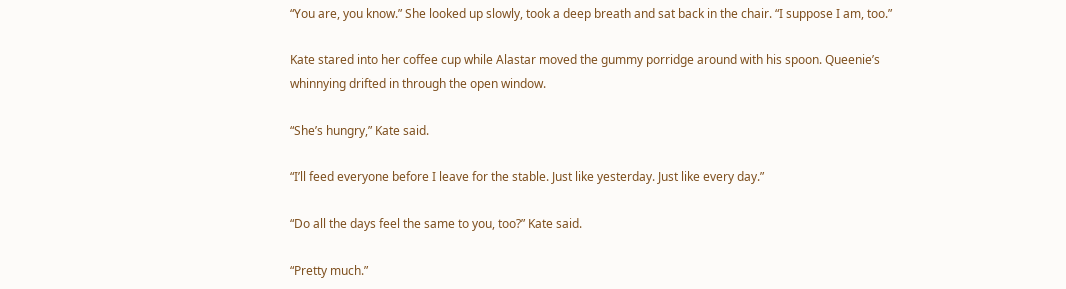“You are, you know.” She looked up slowly, took a deep breath and sat back in the chair. “I suppose I am, too.”

Kate stared into her coffee cup while Alastar moved the gummy porridge around with his spoon. Queenie’s whinnying drifted in through the open window.

“She’s hungry,” Kate said.

“I’ll feed everyone before I leave for the stable. Just like yesterday. Just like every day.”

“Do all the days feel the same to you, too?” Kate said.

“Pretty much.”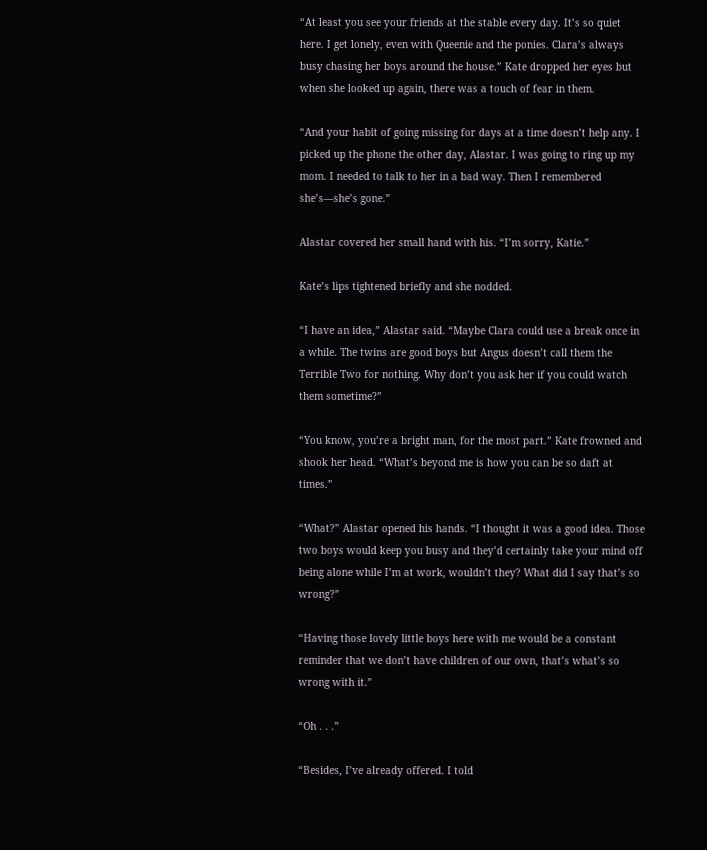“At least you see your friends at the stable every day. It’s so quiet here. I get lonely, even with Queenie and the ponies. Clara’s always busy chasing her boys around the house.” Kate dropped her eyes but when she looked up again, there was a touch of fear in them.

“And your habit of going missing for days at a time doesn’t help any. I picked up the phone the other day, Alastar. I was going to ring up my mom. I needed to talk to her in a bad way. Then I remembered she’s—she’s gone.”

Alastar covered her small hand with his. “I’m sorry, Katie.”

Kate’s lips tightened briefly and she nodded.

“I have an idea,” Alastar said. “Maybe Clara could use a break once in a while. The twins are good boys but Angus doesn’t call them the Terrible Two for nothing. Why don’t you ask her if you could watch them sometime?”

“You know, you’re a bright man, for the most part.” Kate frowned and shook her head. “What’s beyond me is how you can be so daft at times.”

“What?” Alastar opened his hands. “I thought it was a good idea. Those two boys would keep you busy and they’d certainly take your mind off being alone while I’m at work, wouldn’t they? What did I say that’s so wrong?”

“Having those lovely little boys here with me would be a constant reminder that we don’t have children of our own, that’s what’s so wrong with it.”

“Oh . . .”

“Besides, I’ve already offered. I told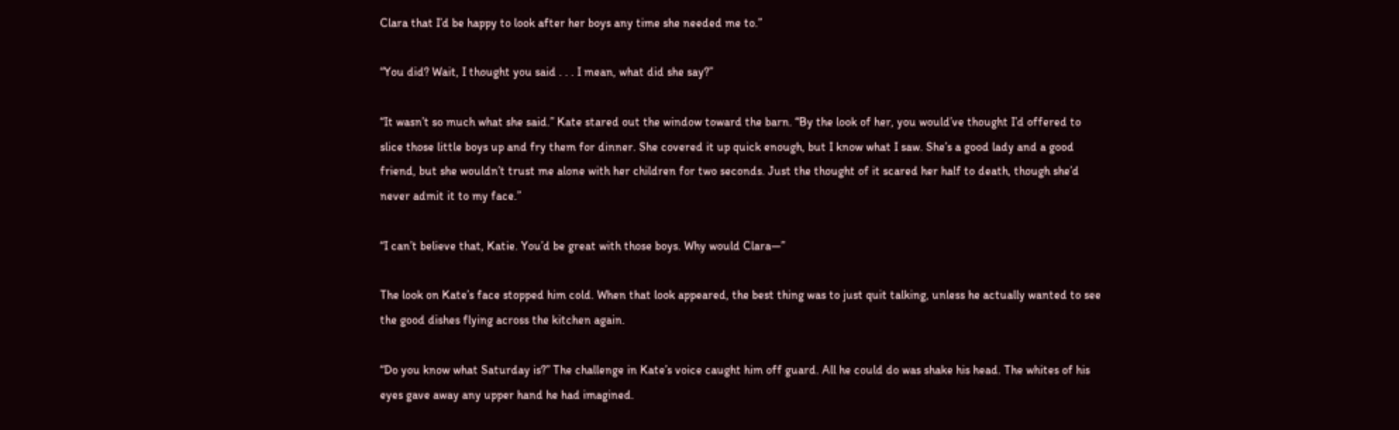Clara that I’d be happy to look after her boys any time she needed me to.”

“You did? Wait, I thought you said . . . I mean, what did she say?”

“It wasn’t so much what she said.” Kate stared out the window toward the barn. “By the look of her, you would’ve thought I’d offered to slice those little boys up and fry them for dinner. She covered it up quick enough, but I know what I saw. She’s a good lady and a good friend, but she wouldn’t trust me alone with her children for two seconds. Just the thought of it scared her half to death, though she’d never admit it to my face.”

“I can’t believe that, Katie. You’d be great with those boys. Why would Clara—”

The look on Kate’s face stopped him cold. When that look appeared, the best thing was to just quit talking, unless he actually wanted to see the good dishes flying across the kitchen again.

“Do you know what Saturday is?” The challenge in Kate’s voice caught him off guard. All he could do was shake his head. The whites of his eyes gave away any upper hand he had imagined.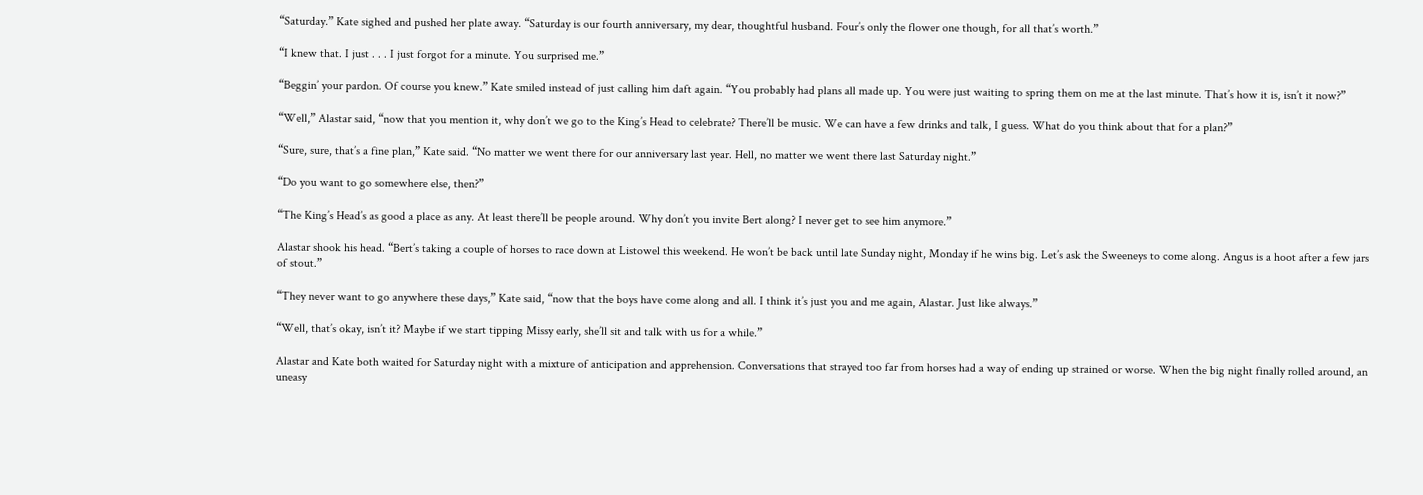“Saturday.” Kate sighed and pushed her plate away. “Saturday is our fourth anniversary, my dear, thoughtful husband. Four’s only the flower one though, for all that’s worth.”

“I knew that. I just . . . I just forgot for a minute. You surprised me.”

“Beggin’ your pardon. Of course you knew.” Kate smiled instead of just calling him daft again. “You probably had plans all made up. You were just waiting to spring them on me at the last minute. That’s how it is, isn’t it now?”

“Well,” Alastar said, “now that you mention it, why don’t we go to the King’s Head to celebrate? There’ll be music. We can have a few drinks and talk, I guess. What do you think about that for a plan?”

“Sure, sure, that’s a fine plan,” Kate said. “No matter we went there for our anniversary last year. Hell, no matter we went there last Saturday night.”

“Do you want to go somewhere else, then?”

“The King’s Head’s as good a place as any. At least there’ll be people around. Why don’t you invite Bert along? I never get to see him anymore.”

Alastar shook his head. “Bert’s taking a couple of horses to race down at Listowel this weekend. He won’t be back until late Sunday night, Monday if he wins big. Let’s ask the Sweeneys to come along. Angus is a hoot after a few jars of stout.”

“They never want to go anywhere these days,” Kate said, “now that the boys have come along and all. I think it’s just you and me again, Alastar. Just like always.”

“Well, that’s okay, isn’t it? Maybe if we start tipping Missy early, she’ll sit and talk with us for a while.”

Alastar and Kate both waited for Saturday night with a mixture of anticipation and apprehension. Conversations that strayed too far from horses had a way of ending up strained or worse. When the big night finally rolled around, an uneasy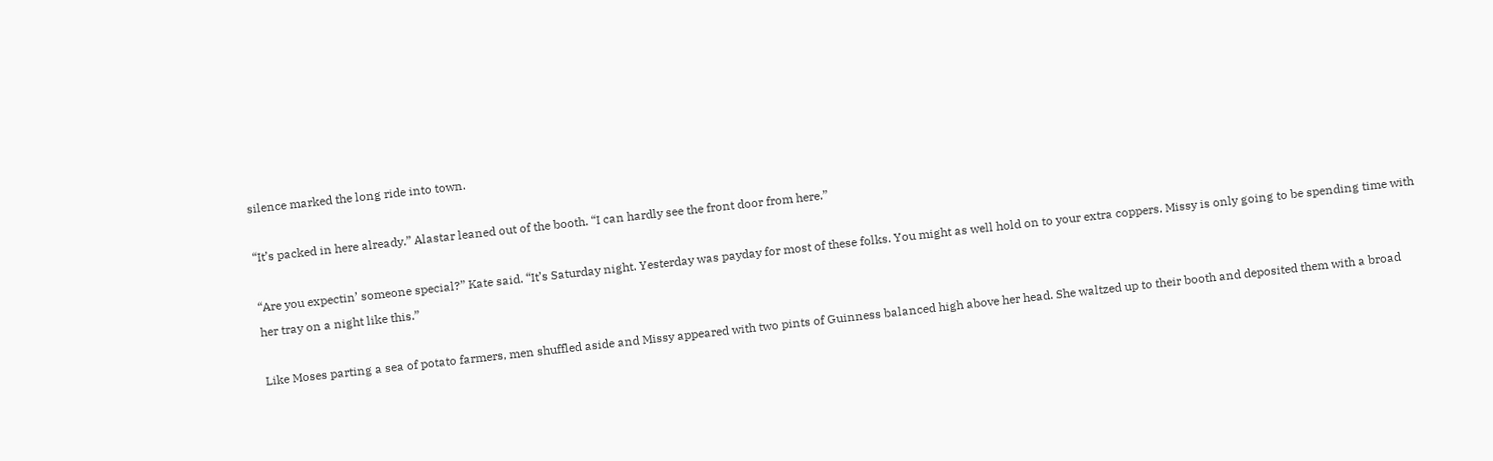silence marked the long ride into town.

“It’s packed in here already.” Alastar leaned out of the booth. “I can hardly see the front door from here.”

“Are you expectin’ someone special?” Kate said. “It’s Saturday night. Yesterday was payday for most of these folks. You might as well hold on to your extra coppers. Missy is only going to be spending time with her tray on a night like this.”

Like Moses parting a sea of potato farmers, men shuffled aside and Missy appeared with two pints of Guinness balanced high above her head. She waltzed up to their booth and deposited them with a broad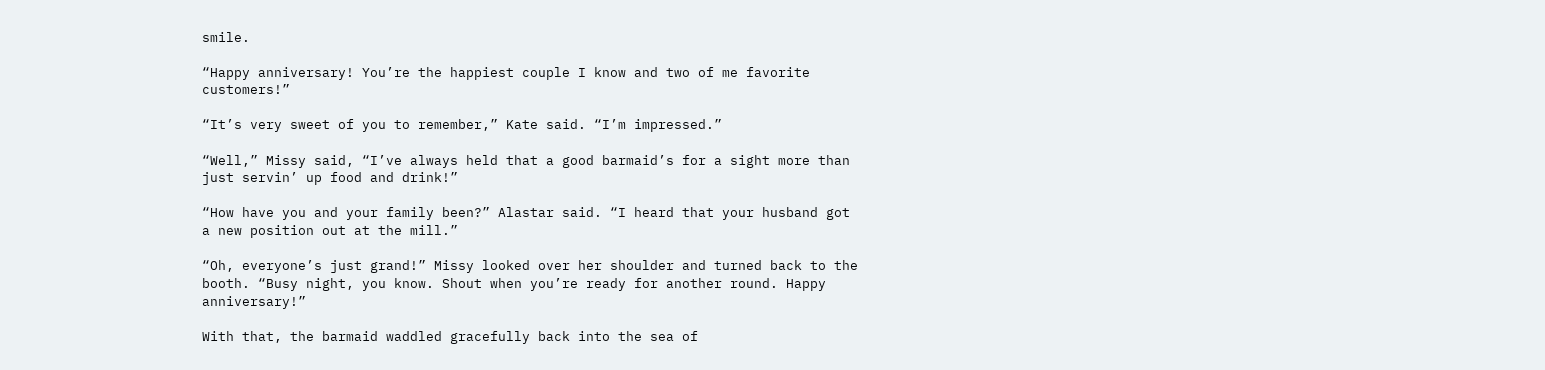smile.

“Happy anniversary! You’re the happiest couple I know and two of me favorite customers!”

“It’s very sweet of you to remember,” Kate said. “I’m impressed.”

“Well,” Missy said, “I’ve always held that a good barmaid’s for a sight more than just servin’ up food and drink!”

“How have you and your family been?” Alastar said. “I heard that your husband got a new position out at the mill.”

“Oh, everyone’s just grand!” Missy looked over her shoulder and turned back to the booth. “Busy night, you know. Shout when you’re ready for another round. Happy anniversary!”

With that, the barmaid waddled gracefully back into the sea of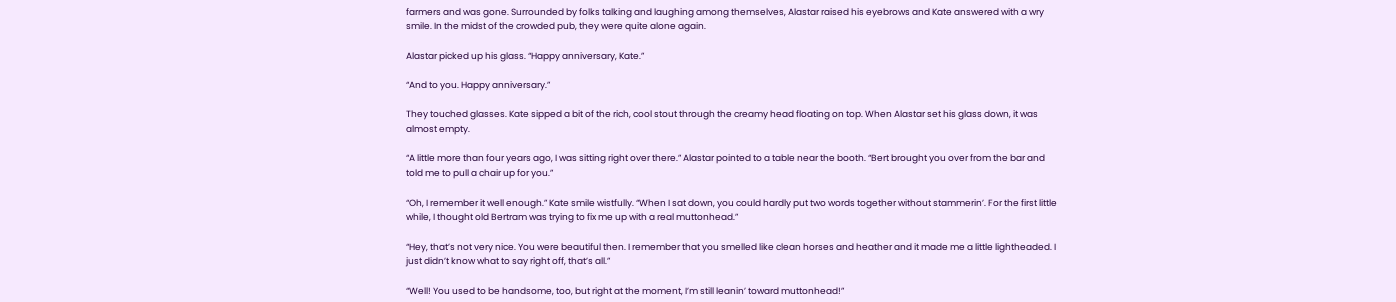farmers and was gone. Surrounded by folks talking and laughing among themselves, Alastar raised his eyebrows and Kate answered with a wry smile. In the midst of the crowded pub, they were quite alone again.

Alastar picked up his glass. “Happy anniversary, Kate.”

“And to you. Happy anniversary.”

They touched glasses. Kate sipped a bit of the rich, cool stout through the creamy head floating on top. When Alastar set his glass down, it was almost empty.

“A little more than four years ago, I was sitting right over there.” Alastar pointed to a table near the booth. “Bert brought you over from the bar and told me to pull a chair up for you.”

“Oh, I remember it well enough.” Kate smile wistfully. “When I sat down, you could hardly put two words together without stammerin’. For the first little while, I thought old Bertram was trying to fix me up with a real muttonhead.”

“Hey, that’s not very nice. You were beautiful then. I remember that you smelled like clean horses and heather and it made me a little lightheaded. I just didn’t know what to say right off, that’s all.”

“Well! You used to be handsome, too, but right at the moment, I’m still leanin’ toward muttonhead!”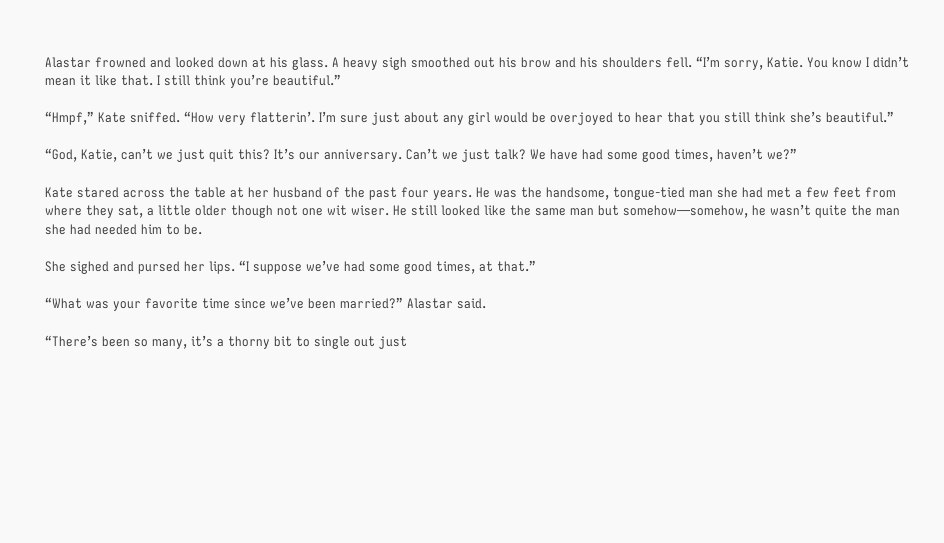Alastar frowned and looked down at his glass. A heavy sigh smoothed out his brow and his shoulders fell. “I’m sorry, Katie. You know I didn’t mean it like that. I still think you’re beautiful.”

“Hmpf,” Kate sniffed. “How very flatterin’. I’m sure just about any girl would be overjoyed to hear that you still think she’s beautiful.”

“God, Katie, can’t we just quit this? It’s our anniversary. Can’t we just talk? We have had some good times, haven’t we?”

Kate stared across the table at her husband of the past four years. He was the handsome, tongue-tied man she had met a few feet from where they sat, a little older though not one wit wiser. He still looked like the same man but somehow—somehow, he wasn’t quite the man she had needed him to be.

She sighed and pursed her lips. “I suppose we’ve had some good times, at that.”

“What was your favorite time since we’ve been married?” Alastar said.

“There’s been so many, it’s a thorny bit to single out just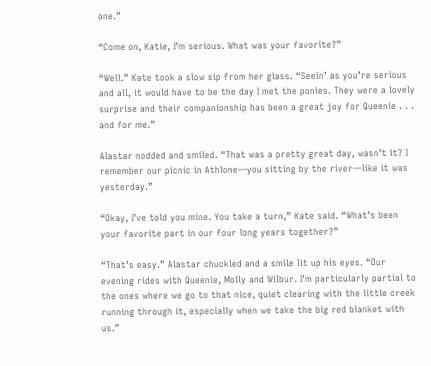one.”

“Come on, Katie, I’m serious. What was your favorite?”

“Well.” Kate took a slow sip from her glass. “Seein’ as you’re serious and all, it would have to be the day I met the ponies. They were a lovely surprise and their companionship has been a great joy for Queenie . . . and for me.”

Alastar nodded and smiled. “That was a pretty great day, wasn’t it? I remember our picnic in Athlone—you sitting by the river—like it was yesterday.”

“Okay, I’ve told you mine. You take a turn,” Kate said. “What’s been your favorite part in our four long years together?”

“That’s easy.” Alastar chuckled and a smile lit up his eyes. “Our evening rides with Queenie, Molly and Wilbur. I’m particularly partial to the ones where we go to that nice, quiet clearing with the little creek running through it, especially when we take the big red blanket with us.”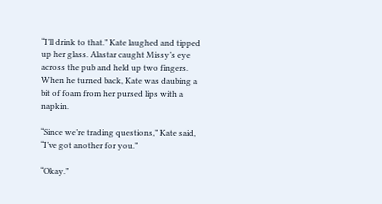“I’ll drink to that.” Kate laughed and tipped up her glass. Alastar caught Missy’s eye across the pub and held up two fingers. When he turned back, Kate was daubing a bit of foam from her pursed lips with a napkin.

“Since we’re trading questions,” Kate said, “I’ve got another for you.”

“Okay.”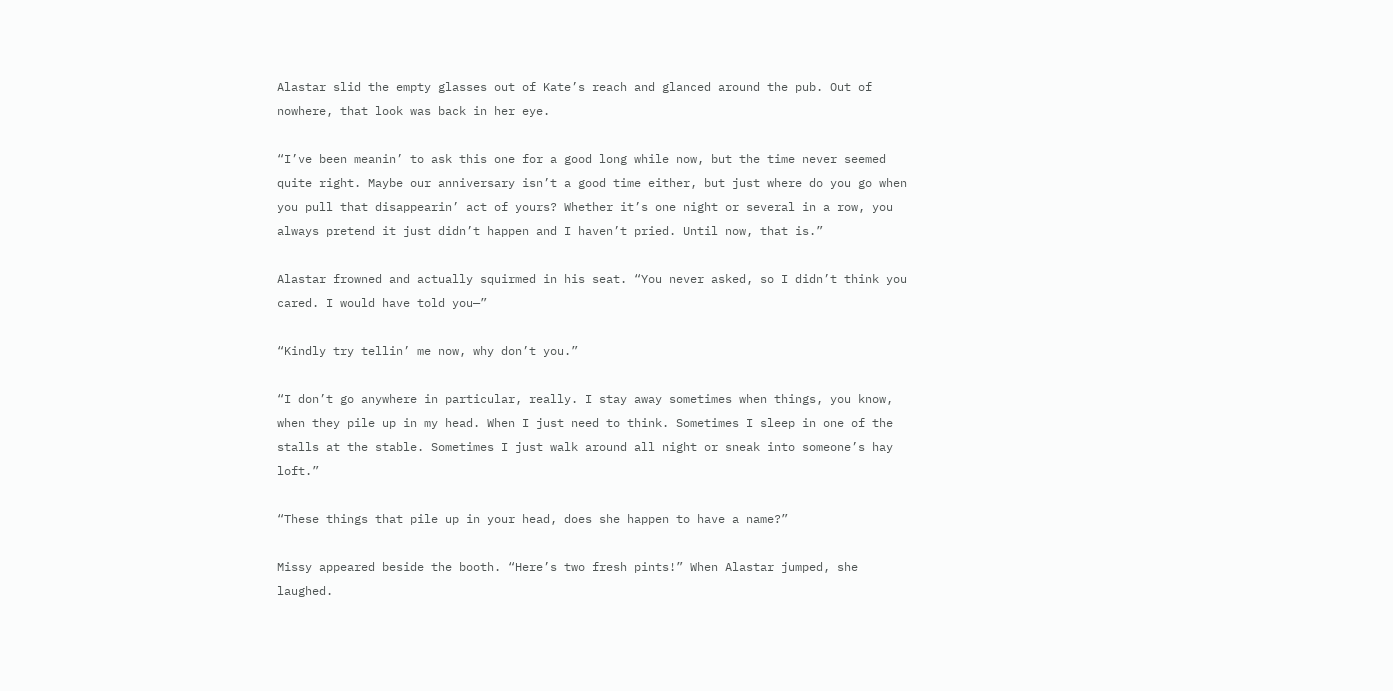Alastar slid the empty glasses out of Kate’s reach and glanced around the pub. Out of nowhere, that look was back in her eye.

“I’ve been meanin’ to ask this one for a good long while now, but the time never seemed quite right. Maybe our anniversary isn’t a good time either, but just where do you go when you pull that disappearin’ act of yours? Whether it’s one night or several in a row, you always pretend it just didn’t happen and I haven’t pried. Until now, that is.”

Alastar frowned and actually squirmed in his seat. “You never asked, so I didn’t think you cared. I would have told you—”

“Kindly try tellin’ me now, why don’t you.”

“I don’t go anywhere in particular, really. I stay away sometimes when things, you know, when they pile up in my head. When I just need to think. Sometimes I sleep in one of the stalls at the stable. Sometimes I just walk around all night or sneak into someone’s hay loft.”

“These things that pile up in your head, does she happen to have a name?”

Missy appeared beside the booth. “Here’s two fresh pints!” When Alastar jumped, she laughed.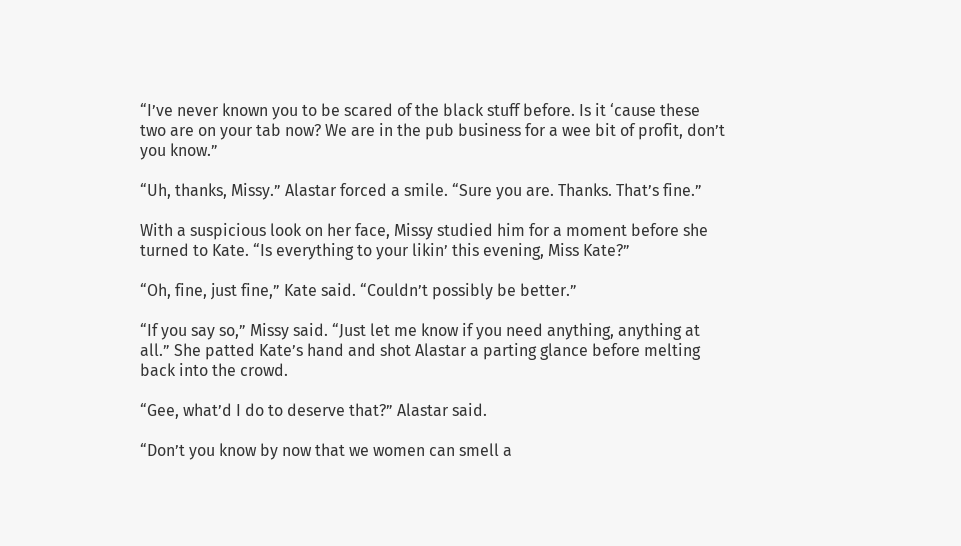“I’ve never known you to be scared of the black stuff before. Is it ‘cause these two are on your tab now? We are in the pub business for a wee bit of profit, don’t you know.”

“Uh, thanks, Missy.” Alastar forced a smile. “Sure you are. Thanks. That’s fine.”

With a suspicious look on her face, Missy studied him for a moment before she turned to Kate. “Is everything to your likin’ this evening, Miss Kate?”

“Oh, fine, just fine,” Kate said. “Couldn’t possibly be better.”

“If you say so,” Missy said. “Just let me know if you need anything, anything at all.” She patted Kate’s hand and shot Alastar a parting glance before melting back into the crowd.

“Gee, what’d I do to deserve that?” Alastar said.

“Don’t you know by now that we women can smell a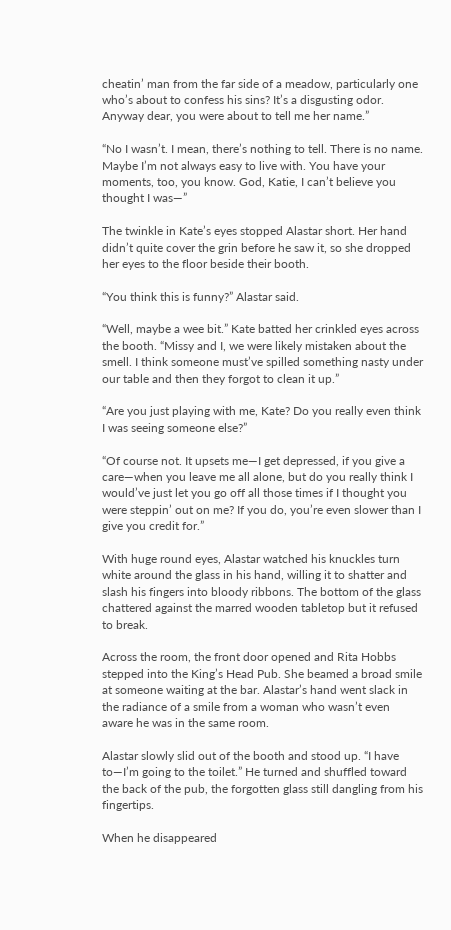cheatin’ man from the far side of a meadow, particularly one who’s about to confess his sins? It’s a disgusting odor. Anyway dear, you were about to tell me her name.”

“No I wasn’t. I mean, there’s nothing to tell. There is no name. Maybe I’m not always easy to live with. You have your moments, too, you know. God, Katie, I can’t believe you thought I was—”

The twinkle in Kate’s eyes stopped Alastar short. Her hand didn’t quite cover the grin before he saw it, so she dropped her eyes to the floor beside their booth.

“You think this is funny?” Alastar said.

“Well, maybe a wee bit.” Kate batted her crinkled eyes across the booth. “Missy and I, we were likely mistaken about the smell. I think someone must’ve spilled something nasty under our table and then they forgot to clean it up.”

“Are you just playing with me, Kate? Do you really even think I was seeing someone else?”

“Of course not. It upsets me—I get depressed, if you give a care—when you leave me all alone, but do you really think I would’ve just let you go off all those times if I thought you were steppin’ out on me? If you do, you’re even slower than I give you credit for.”

With huge round eyes, Alastar watched his knuckles turn white around the glass in his hand, willing it to shatter and slash his fingers into bloody ribbons. The bottom of the glass chattered against the marred wooden tabletop but it refused to break.

Across the room, the front door opened and Rita Hobbs stepped into the King’s Head Pub. She beamed a broad smile at someone waiting at the bar. Alastar’s hand went slack in the radiance of a smile from a woman who wasn’t even aware he was in the same room.

Alastar slowly slid out of the booth and stood up. “I have to—I’m going to the toilet.” He turned and shuffled toward the back of the pub, the forgotten glass still dangling from his fingertips.

When he disappeared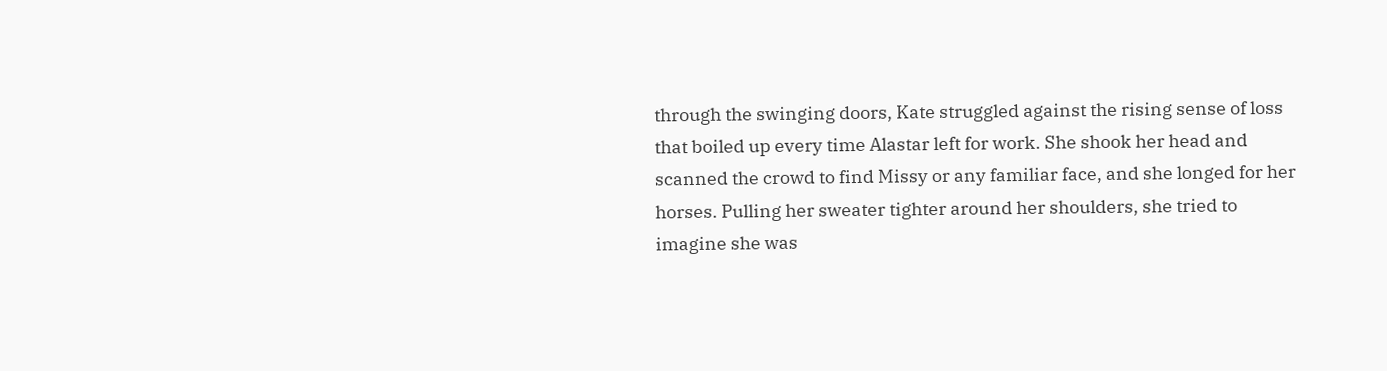through the swinging doors, Kate struggled against the rising sense of loss that boiled up every time Alastar left for work. She shook her head and scanned the crowd to find Missy or any familiar face, and she longed for her horses. Pulling her sweater tighter around her shoulders, she tried to imagine she was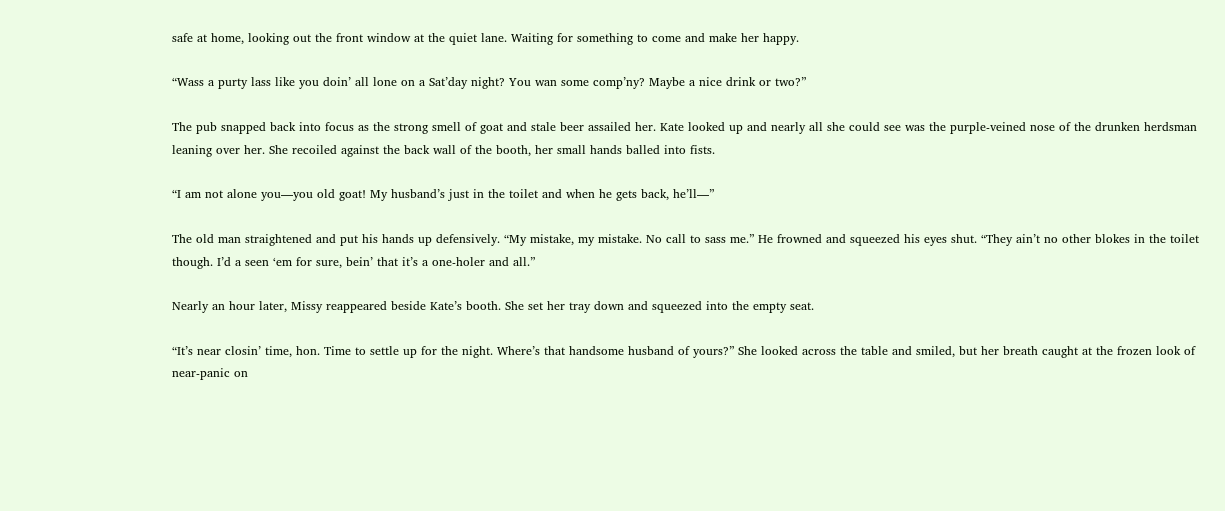safe at home, looking out the front window at the quiet lane. Waiting for something to come and make her happy.

“Wass a purty lass like you doin’ all lone on a Sat’day night? You wan some comp’ny? Maybe a nice drink or two?”

The pub snapped back into focus as the strong smell of goat and stale beer assailed her. Kate looked up and nearly all she could see was the purple-veined nose of the drunken herdsman leaning over her. She recoiled against the back wall of the booth, her small hands balled into fists.

“I am not alone you—you old goat! My husband’s just in the toilet and when he gets back, he’ll—”

The old man straightened and put his hands up defensively. “My mistake, my mistake. No call to sass me.” He frowned and squeezed his eyes shut. “They ain’t no other blokes in the toilet though. I’d a seen ‘em for sure, bein’ that it’s a one-holer and all.”

Nearly an hour later, Missy reappeared beside Kate’s booth. She set her tray down and squeezed into the empty seat.

“It’s near closin’ time, hon. Time to settle up for the night. Where’s that handsome husband of yours?” She looked across the table and smiled, but her breath caught at the frozen look of near-panic on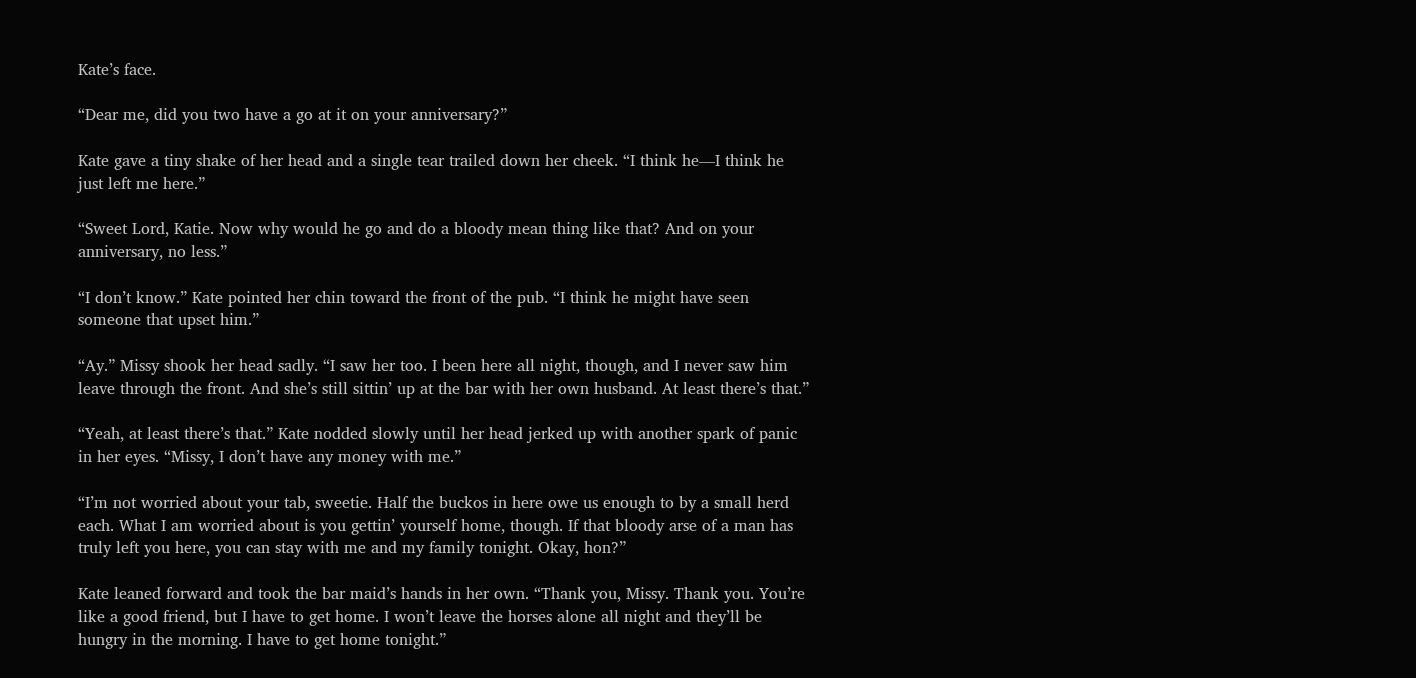Kate’s face.

“Dear me, did you two have a go at it on your anniversary?”

Kate gave a tiny shake of her head and a single tear trailed down her cheek. “I think he—I think he just left me here.”

“Sweet Lord, Katie. Now why would he go and do a bloody mean thing like that? And on your anniversary, no less.”

“I don’t know.” Kate pointed her chin toward the front of the pub. “I think he might have seen someone that upset him.”

“Ay.” Missy shook her head sadly. “I saw her too. I been here all night, though, and I never saw him leave through the front. And she’s still sittin’ up at the bar with her own husband. At least there’s that.”

“Yeah, at least there’s that.” Kate nodded slowly until her head jerked up with another spark of panic in her eyes. “Missy, I don’t have any money with me.”

“I’m not worried about your tab, sweetie. Half the buckos in here owe us enough to by a small herd each. What I am worried about is you gettin’ yourself home, though. If that bloody arse of a man has truly left you here, you can stay with me and my family tonight. Okay, hon?”

Kate leaned forward and took the bar maid’s hands in her own. “Thank you, Missy. Thank you. You’re like a good friend, but I have to get home. I won’t leave the horses alone all night and they’ll be hungry in the morning. I have to get home tonight.”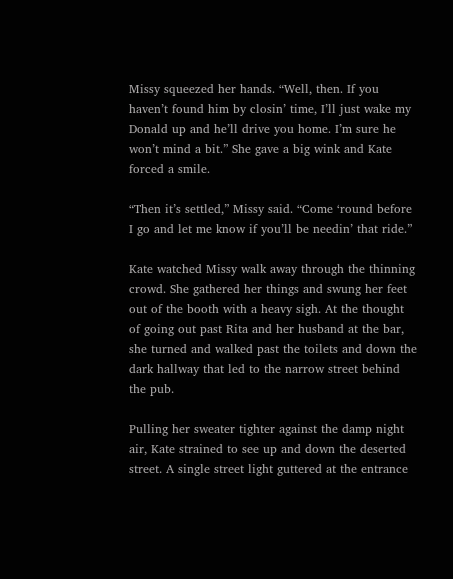Missy squeezed her hands. “Well, then. If you haven’t found him by closin’ time, I’ll just wake my Donald up and he’ll drive you home. I’m sure he won’t mind a bit.” She gave a big wink and Kate forced a smile.

“Then it’s settled,” Missy said. “Come ‘round before I go and let me know if you’ll be needin’ that ride.”

Kate watched Missy walk away through the thinning crowd. She gathered her things and swung her feet out of the booth with a heavy sigh. At the thought of going out past Rita and her husband at the bar, she turned and walked past the toilets and down the dark hallway that led to the narrow street behind the pub.

Pulling her sweater tighter against the damp night air, Kate strained to see up and down the deserted street. A single street light guttered at the entrance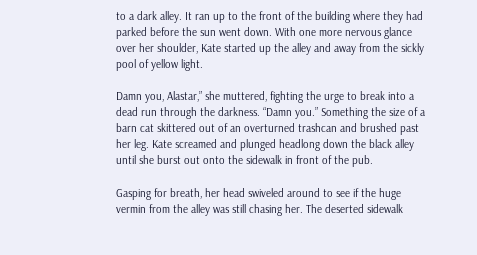to a dark alley. It ran up to the front of the building where they had parked before the sun went down. With one more nervous glance over her shoulder, Kate started up the alley and away from the sickly pool of yellow light.

Damn you, Alastar,” she muttered, fighting the urge to break into a dead run through the darkness. “Damn you.” Something the size of a barn cat skittered out of an overturned trashcan and brushed past her leg. Kate screamed and plunged headlong down the black alley until she burst out onto the sidewalk in front of the pub.

Gasping for breath, her head swiveled around to see if the huge vermin from the alley was still chasing her. The deserted sidewalk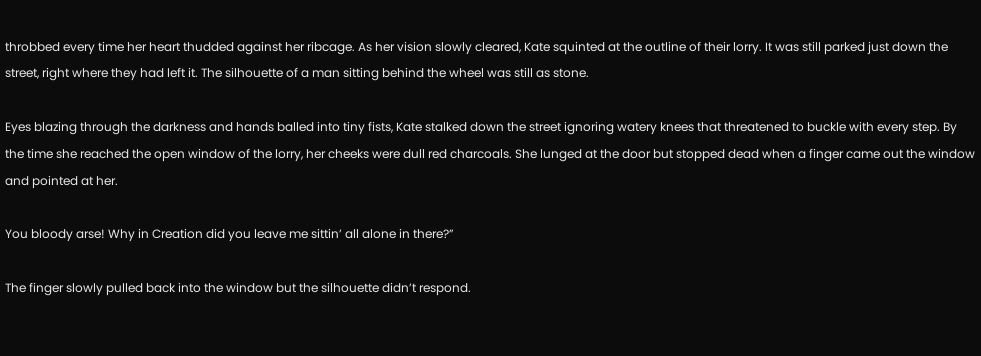throbbed every time her heart thudded against her ribcage. As her vision slowly cleared, Kate squinted at the outline of their lorry. It was still parked just down the street, right where they had left it. The silhouette of a man sitting behind the wheel was still as stone.

Eyes blazing through the darkness and hands balled into tiny fists, Kate stalked down the street ignoring watery knees that threatened to buckle with every step. By the time she reached the open window of the lorry, her cheeks were dull red charcoals. She lunged at the door but stopped dead when a finger came out the window and pointed at her.

You bloody arse! Why in Creation did you leave me sittin’ all alone in there?”

The finger slowly pulled back into the window but the silhouette didn’t respond.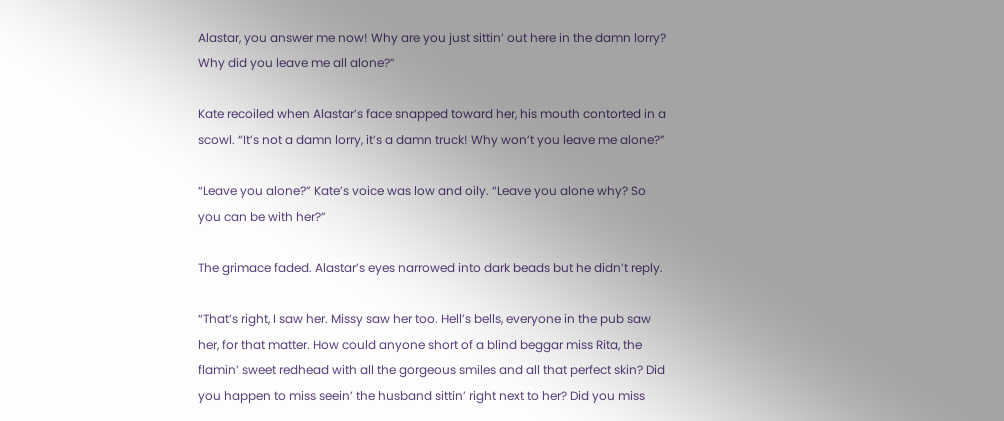Alastar, you answer me now! Why are you just sittin’ out here in the damn lorry? Why did you leave me all alone?”

Kate recoiled when Alastar’s face snapped toward her, his mouth contorted in a scowl. “It’s not a damn lorry, it’s a damn truck! Why won’t you leave me alone?”

“Leave you alone?” Kate’s voice was low and oily. “Leave you alone why? So you can be with her?”

The grimace faded. Alastar’s eyes narrowed into dark beads but he didn’t reply.

“That’s right, I saw her. Missy saw her too. Hell’s bells, everyone in the pub saw her, for that matter. How could anyone short of a blind beggar miss Rita, the flamin’ sweet redhead with all the gorgeous smiles and all that perfect skin? Did you happen to miss seein’ the husband sittin’ right next to her? Did you miss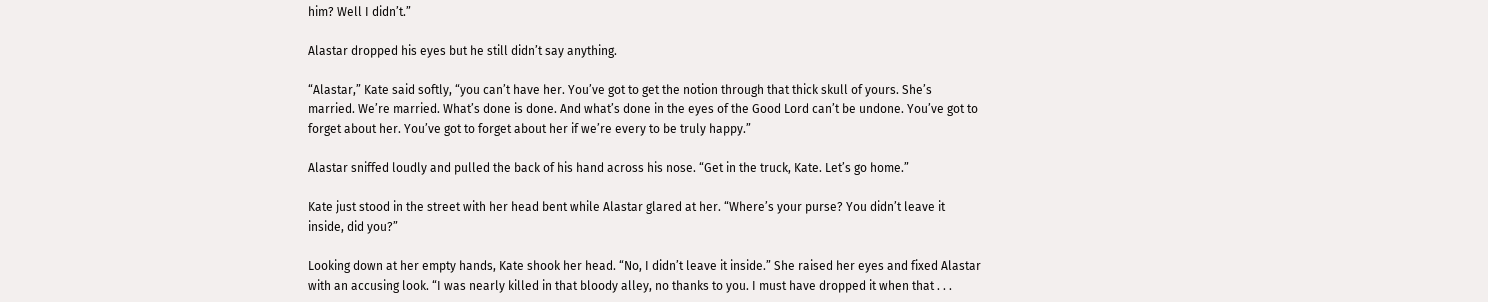him? Well I didn’t.”

Alastar dropped his eyes but he still didn’t say anything.

“Alastar,” Kate said softly, “you can’t have her. You’ve got to get the notion through that thick skull of yours. She’s married. We’re married. What’s done is done. And what’s done in the eyes of the Good Lord can’t be undone. You’ve got to forget about her. You’ve got to forget about her if we’re every to be truly happy.”

Alastar sniffed loudly and pulled the back of his hand across his nose. “Get in the truck, Kate. Let’s go home.”

Kate just stood in the street with her head bent while Alastar glared at her. “Where’s your purse? You didn’t leave it inside, did you?”

Looking down at her empty hands, Kate shook her head. “No, I didn’t leave it inside.” She raised her eyes and fixed Alastar with an accusing look. “I was nearly killed in that bloody alley, no thanks to you. I must have dropped it when that . . .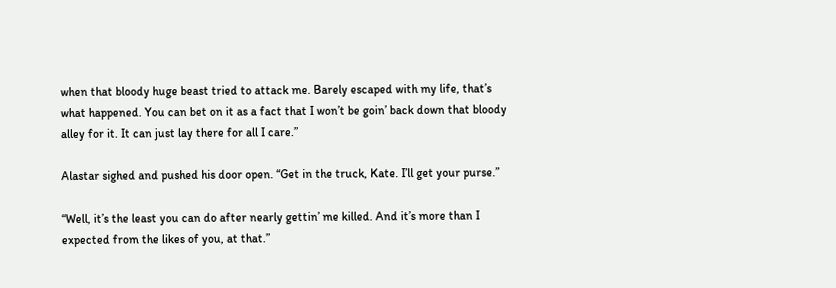when that bloody huge beast tried to attack me. Barely escaped with my life, that’s what happened. You can bet on it as a fact that I won’t be goin’ back down that bloody alley for it. It can just lay there for all I care.”

Alastar sighed and pushed his door open. “Get in the truck, Kate. I’ll get your purse.”

“Well, it’s the least you can do after nearly gettin’ me killed. And it’s more than I expected from the likes of you, at that.”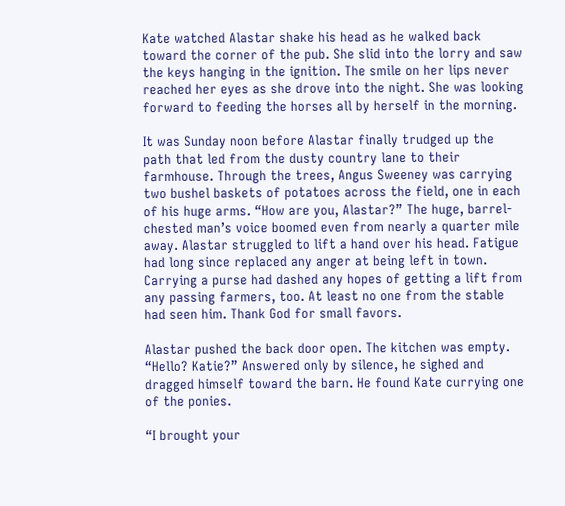Kate watched Alastar shake his head as he walked back toward the corner of the pub. She slid into the lorry and saw the keys hanging in the ignition. The smile on her lips never reached her eyes as she drove into the night. She was looking forward to feeding the horses all by herself in the morning.

It was Sunday noon before Alastar finally trudged up the path that led from the dusty country lane to their farmhouse. Through the trees, Angus Sweeney was carrying two bushel baskets of potatoes across the field, one in each of his huge arms. “How are you, Alastar?” The huge, barrel-chested man’s voice boomed even from nearly a quarter mile away. Alastar struggled to lift a hand over his head. Fatigue had long since replaced any anger at being left in town. Carrying a purse had dashed any hopes of getting a lift from any passing farmers, too. At least no one from the stable had seen him. Thank God for small favors.

Alastar pushed the back door open. The kitchen was empty. “Hello? Katie?” Answered only by silence, he sighed and dragged himself toward the barn. He found Kate currying one of the ponies.

“I brought your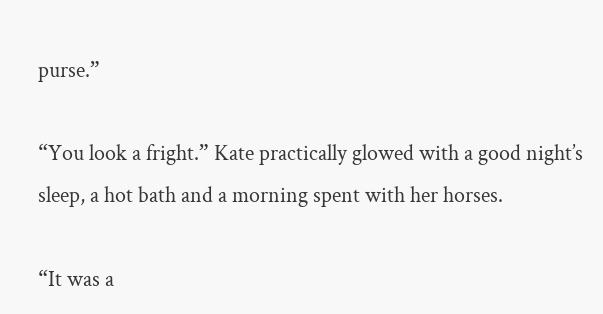purse.”

“You look a fright.” Kate practically glowed with a good night’s sleep, a hot bath and a morning spent with her horses.

“It was a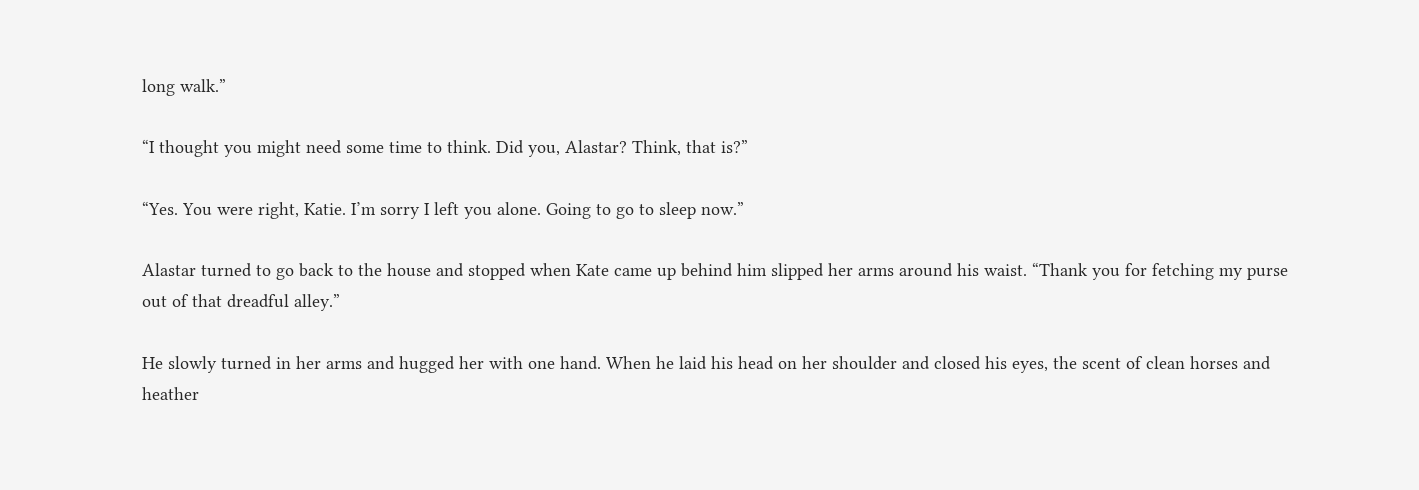long walk.”

“I thought you might need some time to think. Did you, Alastar? Think, that is?”

“Yes. You were right, Katie. I’m sorry I left you alone. Going to go to sleep now.”

Alastar turned to go back to the house and stopped when Kate came up behind him slipped her arms around his waist. “Thank you for fetching my purse out of that dreadful alley.”

He slowly turned in her arms and hugged her with one hand. When he laid his head on her shoulder and closed his eyes, the scent of clean horses and heather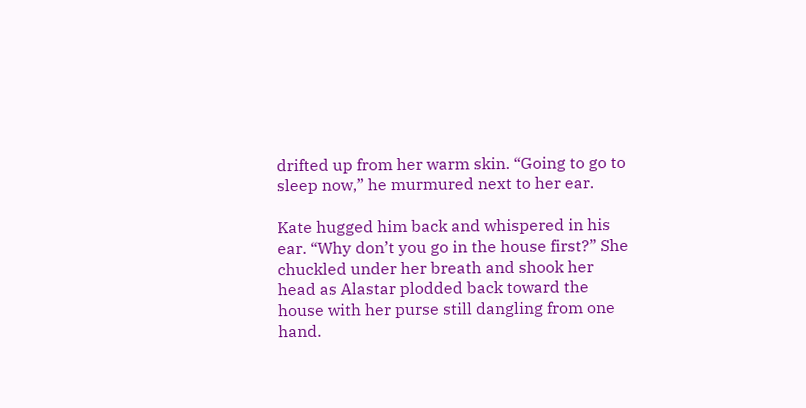drifted up from her warm skin. “Going to go to sleep now,” he murmured next to her ear.

Kate hugged him back and whispered in his ear. “Why don’t you go in the house first?” She chuckled under her breath and shook her head as Alastar plodded back toward the house with her purse still dangling from one hand.